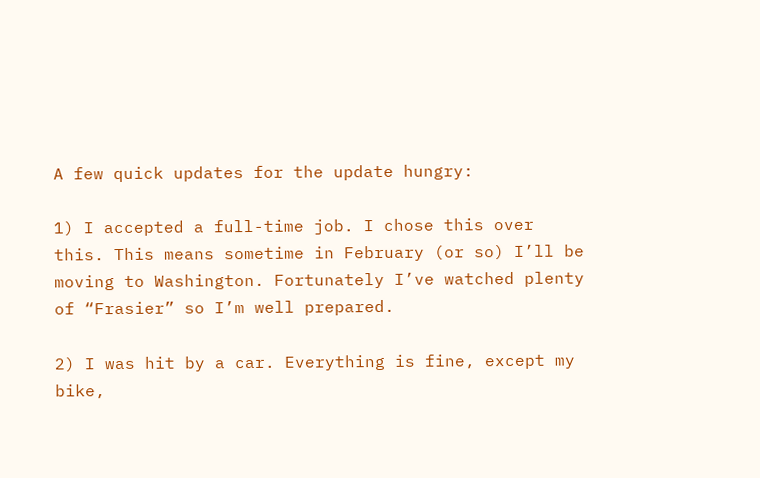A few quick updates for the update hungry:

1) I accepted a full-time job. I chose this over this. This means sometime in February (or so) I’ll be moving to Washington. Fortunately I’ve watched plenty of “Frasier” so I’m well prepared.

2) I was hit by a car. Everything is fine, except my bike,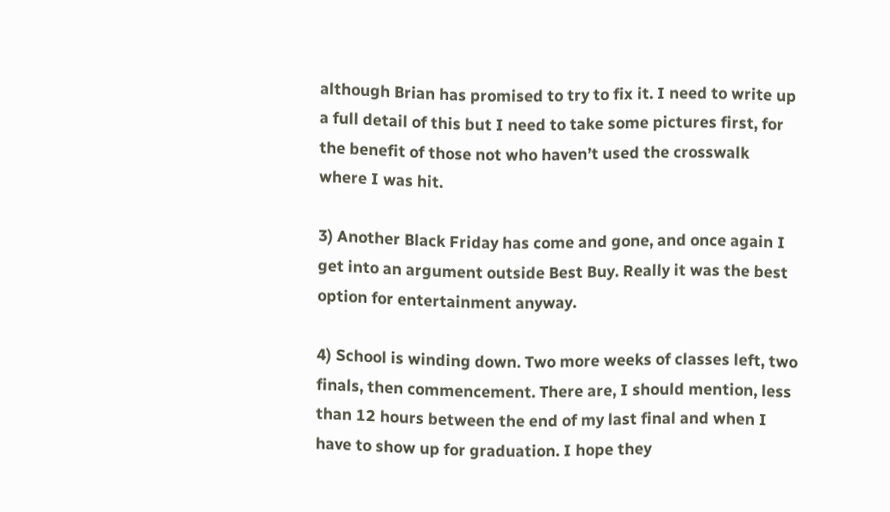although Brian has promised to try to fix it. I need to write up a full detail of this but I need to take some pictures first, for the benefit of those not who haven’t used the crosswalk where I was hit.

3) Another Black Friday has come and gone, and once again I get into an argument outside Best Buy. Really it was the best option for entertainment anyway.

4) School is winding down. Two more weeks of classes left, two finals, then commencement. There are, I should mention, less than 12 hours between the end of my last final and when I have to show up for graduation. I hope they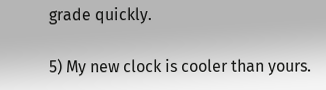grade quickly.

5) My new clock is cooler than yours.